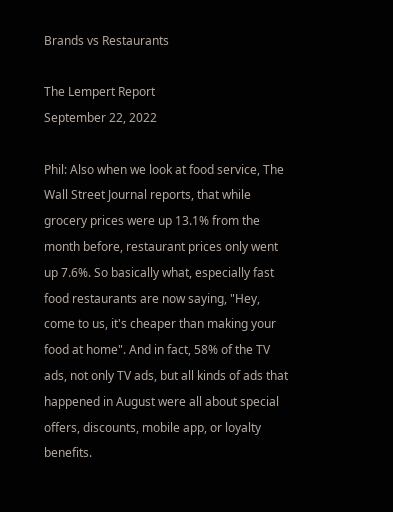Brands vs Restaurants

The Lempert Report
September 22, 2022

Phil: Also when we look at food service, The Wall Street Journal reports, that while grocery prices were up 13.1% from the month before, restaurant prices only went up 7.6%. So basically what, especially fast food restaurants are now saying, "Hey, come to us, it's cheaper than making your food at home". And in fact, 58% of the TV ads, not only TV ads, but all kinds of ads that happened in August were all about special offers, discounts, mobile app, or loyalty benefits.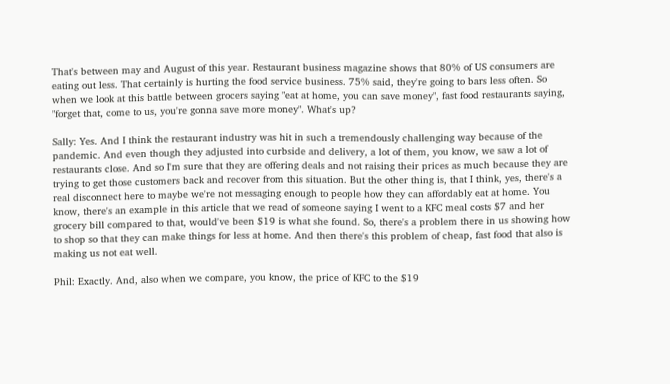That's between may and August of this year. Restaurant business magazine shows that 80% of US consumers are eating out less. That certainly is hurting the food service business. 75% said, they're going to bars less often. So when we look at this battle between grocers saying "eat at home, you can save money", fast food restaurants saying, "forget that, come to us, you're gonna save more money". What's up?

Sally: Yes. And I think the restaurant industry was hit in such a tremendously challenging way because of the pandemic. And even though they adjusted into curbside and delivery, a lot of them, you know, we saw a lot of restaurants close. And so I'm sure that they are offering deals and not raising their prices as much because they are trying to get those customers back and recover from this situation. But the other thing is, that I think, yes, there's a real disconnect here to maybe we're not messaging enough to people how they can affordably eat at home. You know, there's an example in this article that we read of someone saying I went to a KFC meal costs $7 and her grocery bill compared to that, would've been $19 is what she found. So, there's a problem there in us showing how to shop so that they can make things for less at home. And then there's this problem of cheap, fast food that also is making us not eat well.

Phil: Exactly. And, also when we compare, you know, the price of KFC to the $19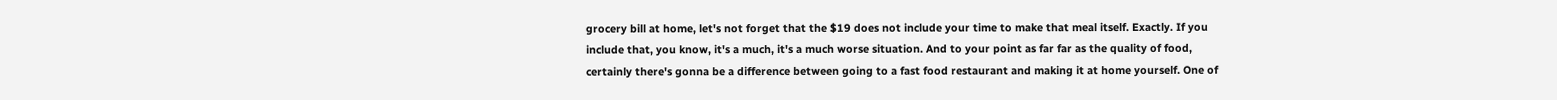grocery bill at home, let's not forget that the $19 does not include your time to make that meal itself. Exactly. If you include that, you know, it's a much, it's a much worse situation. And to your point as far far as the quality of food, certainly there's gonna be a difference between going to a fast food restaurant and making it at home yourself. One of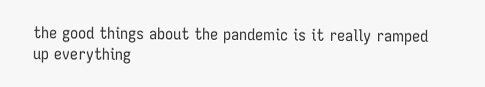the good things about the pandemic is it really ramped up everything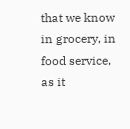that we know in grocery, in food service, as it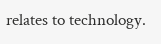relates to technology.